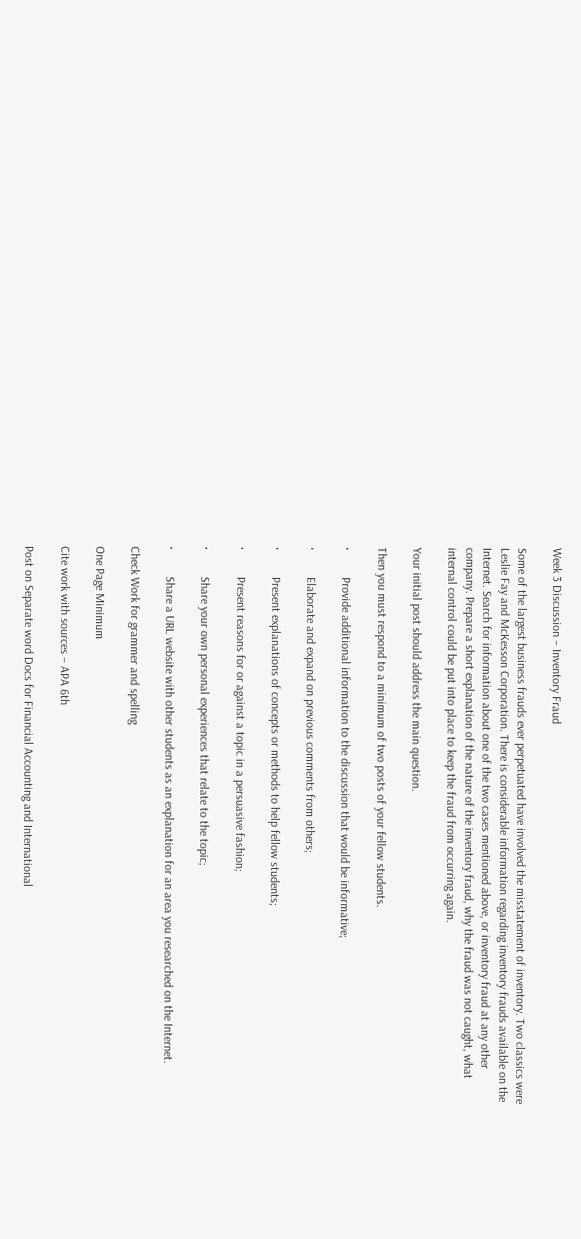Week 3 Discussion – Inventory Fraud

Some of the largest business frauds ever perpetuated have involved the misstatement of inventory. Two classics were Leslie Fay and McKesson Corporation. There is considerable information regarding inventory frauds available on the Internet. Search for information about one of the two cases mentioned above, or inventory fraud at any other company. Prepare a short explanation of the nature of the inventory fraud, why the fraud was not caught, what internal control could be put into place to keep the fraud from occurring again.

Your initial post should address the main question.

Then you must respond to a minimum of two posts of your fellow students.

·         Provide additional information to the discussion that would be informative;

·         Elaborate and expand on previous comments from others;

·         Present explanations of concepts or methods to help fellow students;

·         Present reasons for or against a topic in a persuasive fashion;

·         Share your own personal experiences that relate to the topic;

·         Share a URL website with other students as an explanation for an area you researched on the Internet.

Check Work for grammer and spelling

One Page Minimum

Cite work with sources – APA 6th

Post on Separate word Docs for Financial Accounting and International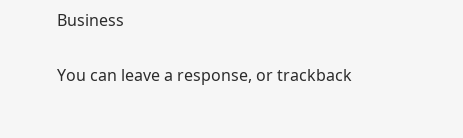Business

You can leave a response, or trackback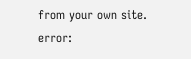from your own site.
error: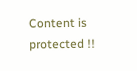Content is protected !!